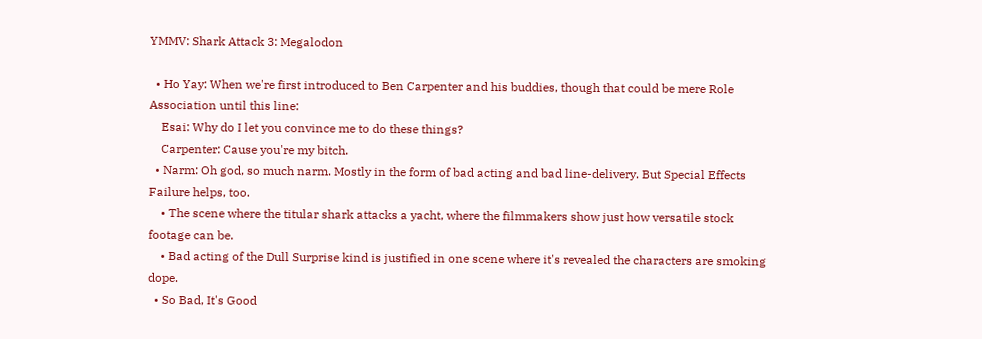YMMV: Shark Attack 3: Megalodon

  • Ho Yay: When we're first introduced to Ben Carpenter and his buddies, though that could be mere Role Association until this line:
    Esai: Why do I let you convince me to do these things?
    Carpenter: Cause you're my bitch.
  • Narm: Oh god, so much narm. Mostly in the form of bad acting and bad line-delivery. But Special Effects Failure helps, too.
    • The scene where the titular shark attacks a yacht, where the filmmakers show just how versatile stock footage can be.
    • Bad acting of the Dull Surprise kind is justified in one scene where it's revealed the characters are smoking dope.
  • So Bad, It's Good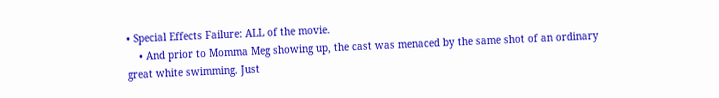• Special Effects Failure: ALL of the movie.
    • And prior to Momma Meg showing up, the cast was menaced by the same shot of an ordinary great white swimming. Just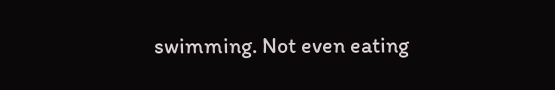swimming. Not even eating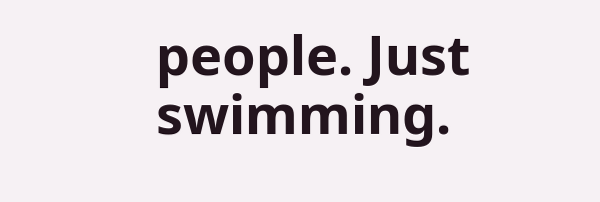people. Just swimming.